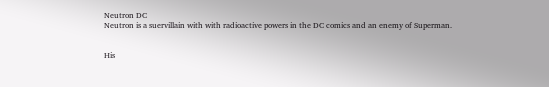Neutron DC
Neutron is a suervillain with with radioactive powers in the DC comics and an enemy of Superman.


His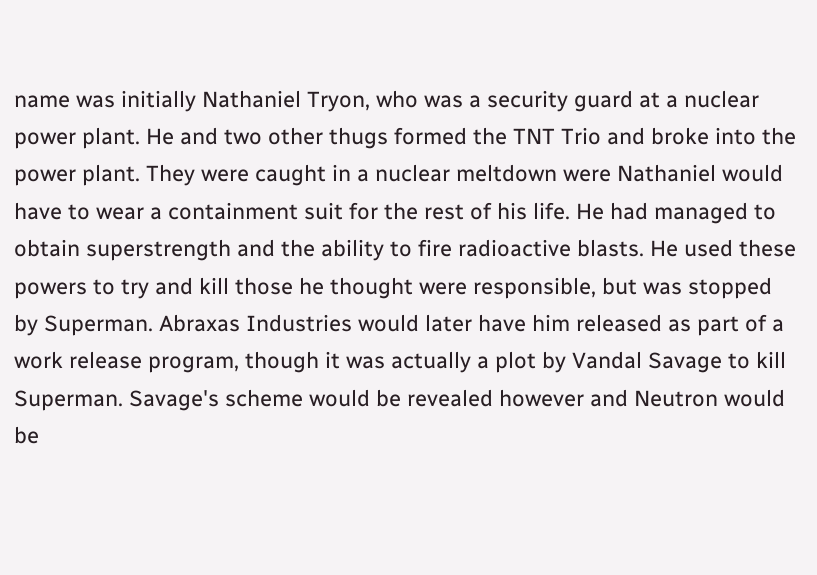name was initially Nathaniel Tryon, who was a security guard at a nuclear power plant. He and two other thugs formed the TNT Trio and broke into the power plant. They were caught in a nuclear meltdown were Nathaniel would have to wear a containment suit for the rest of his life. He had managed to obtain superstrength and the ability to fire radioactive blasts. He used these powers to try and kill those he thought were responsible, but was stopped by Superman. Abraxas Industries would later have him released as part of a work release program, though it was actually a plot by Vandal Savage to kill Superman. Savage's scheme would be revealed however and Neutron would be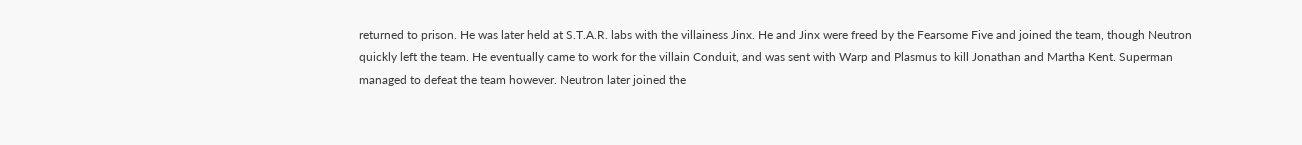returned to prison. He was later held at S.T.A.R. labs with the villainess Jinx. He and Jinx were freed by the Fearsome Five and joined the team, though Neutron quickly left the team. He eventually came to work for the villain Conduit, and was sent with Warp and Plasmus to kill Jonathan and Martha Kent. Superman managed to defeat the team however. Neutron later joined the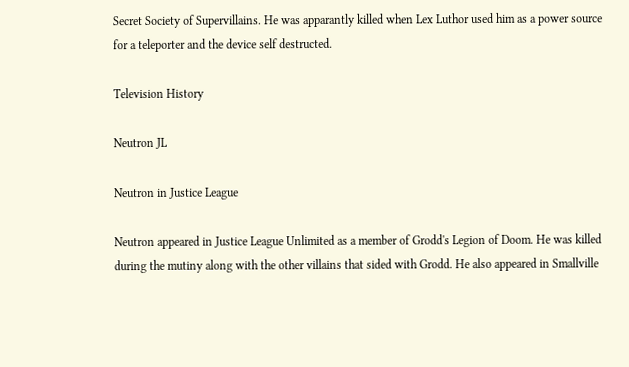Secret Society of Supervillains. He was apparantly killed when Lex Luthor used him as a power source for a teleporter and the device self destructed.

Television History

Neutron JL

Neutron in Justice League

Neutron appeared in Justice League Unlimited as a member of Grodd's Legion of Doom. He was killed during the mutiny along with the other villains that sided with Grodd. He also appeared in Smallville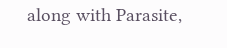along with Parasite,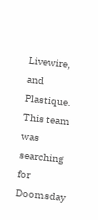Livewire, and Plastique. This team was searching for Doomsday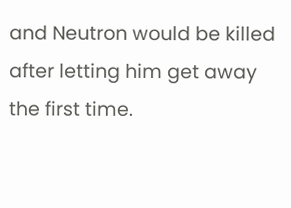and Neutron would be killed after letting him get away the first time.